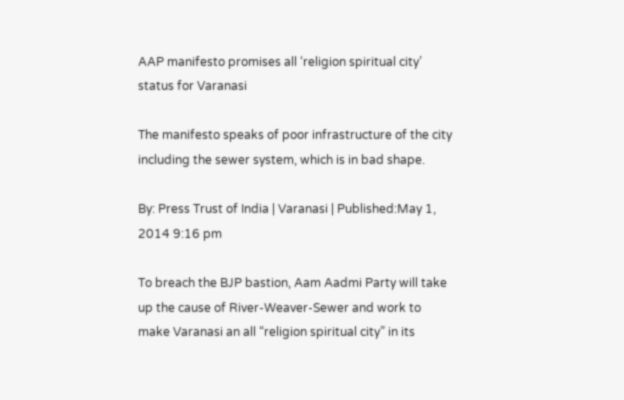AAP manifesto promises all ‘religion spiritual city’ status for Varanasi

The manifesto speaks of poor infrastructure of the city including the sewer system, which is in bad shape.

By: Press Trust of India | Varanasi | Published:May 1, 2014 9:16 pm

To breach the BJP bastion, Aam Aadmi Party will take up the cause of River-Weaver-Sewer and work to make Varanasi an all “religion spiritual city” in its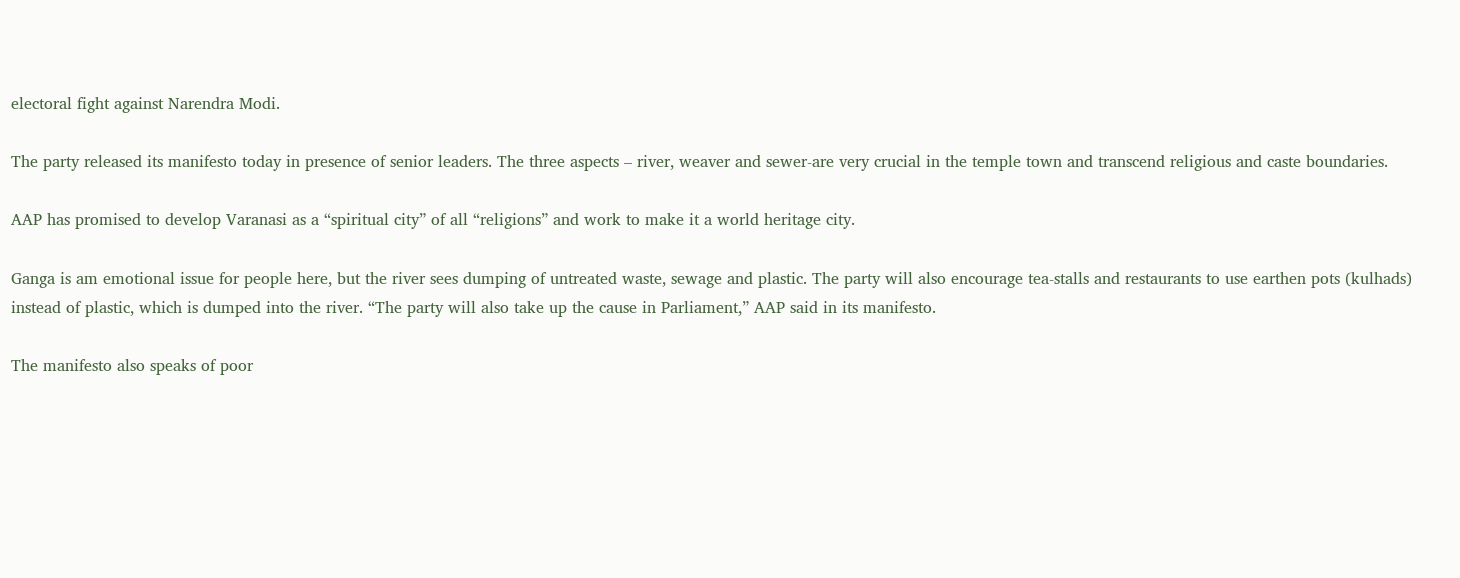electoral fight against Narendra Modi.

The party released its manifesto today in presence of senior leaders. The three aspects – river, weaver and sewer-are very crucial in the temple town and transcend religious and caste boundaries.

AAP has promised to develop Varanasi as a “spiritual city” of all “religions” and work to make it a world heritage city.

Ganga is am emotional issue for people here, but the river sees dumping of untreated waste, sewage and plastic. The party will also encourage tea-stalls and restaurants to use earthen pots (kulhads) instead of plastic, which is dumped into the river. “The party will also take up the cause in Parliament,” AAP said in its manifesto.

The manifesto also speaks of poor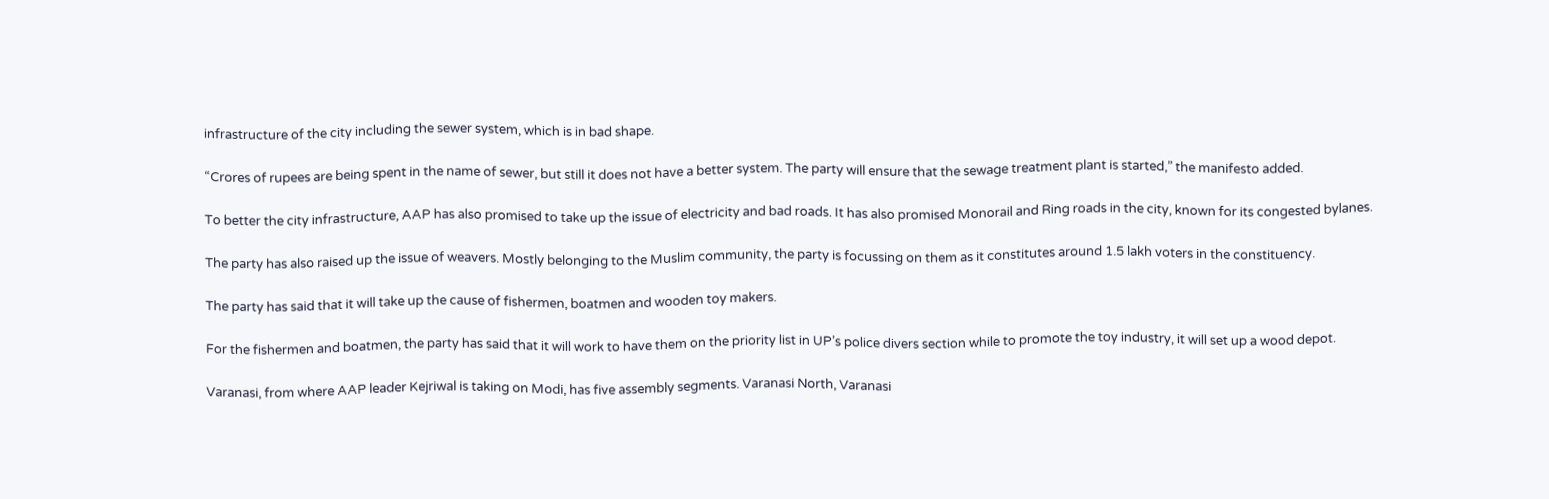infrastructure of the city including the sewer system, which is in bad shape.

“Crores of rupees are being spent in the name of sewer, but still it does not have a better system. The party will ensure that the sewage treatment plant is started,” the manifesto added.

To better the city infrastructure, AAP has also promised to take up the issue of electricity and bad roads. It has also promised Monorail and Ring roads in the city, known for its congested bylanes.

The party has also raised up the issue of weavers. Mostly belonging to the Muslim community, the party is focussing on them as it constitutes around 1.5 lakh voters in the constituency.

The party has said that it will take up the cause of fishermen, boatmen and wooden toy makers.

For the fishermen and boatmen, the party has said that it will work to have them on the priority list in UP’s police divers section while to promote the toy industry, it will set up a wood depot.

Varanasi, from where AAP leader Kejriwal is taking on Modi, has five assembly segments. Varanasi North, Varanasi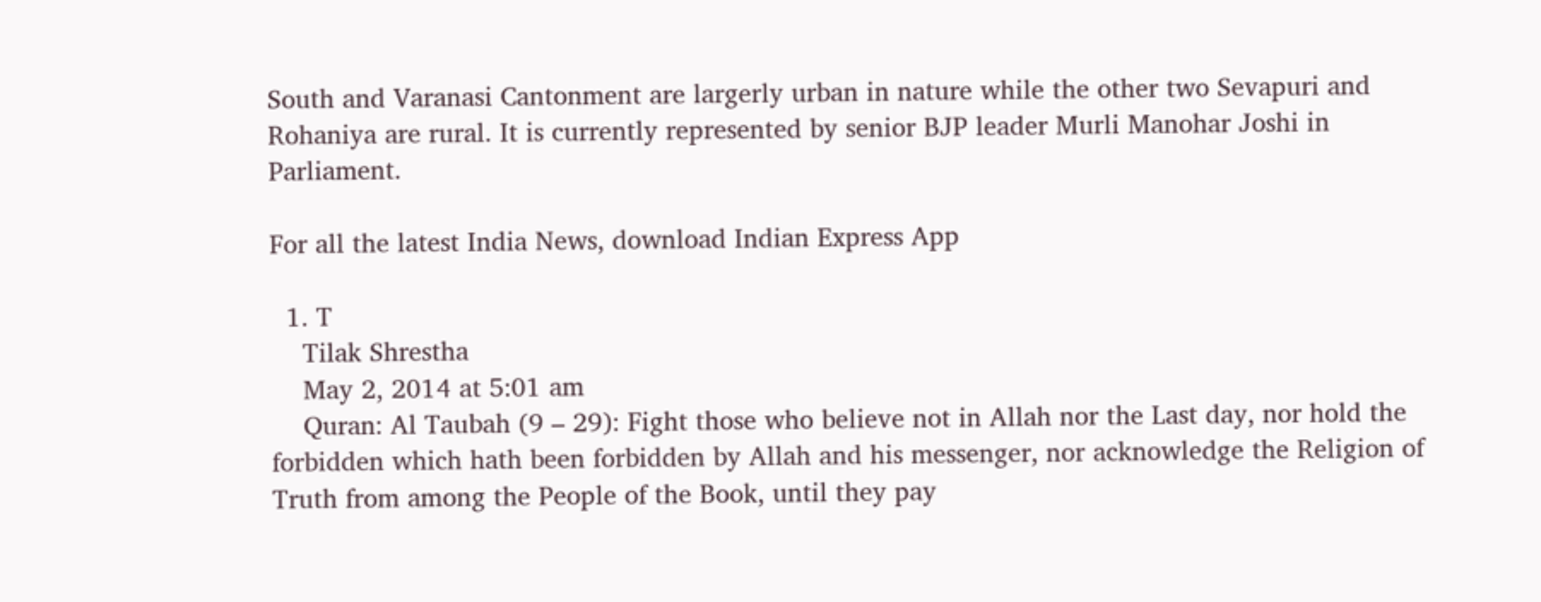South and Varanasi Cantonment are largerly urban in nature while the other two Sevapuri and Rohaniya are rural. It is currently represented by senior BJP leader Murli Manohar Joshi in Parliament.

For all the latest India News, download Indian Express App

  1. T
    Tilak Shrestha
    May 2, 2014 at 5:01 am
    Quran: Al Taubah (9 – 29): Fight those who believe not in Allah nor the Last day, nor hold the forbidden which hath been forbidden by Allah and his messenger, nor acknowledge the Religion of Truth from among the People of the Book, until they pay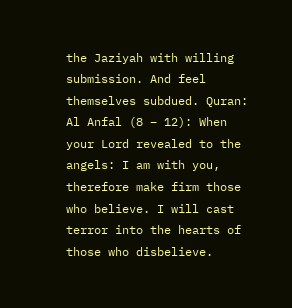the Jaziyah with willing submission. And feel themselves subdued. Quran: Al Anfal (8 – 12): When your Lord revealed to the angels: I am with you, therefore make firm those who believe. I will cast terror into the hearts of those who disbelieve.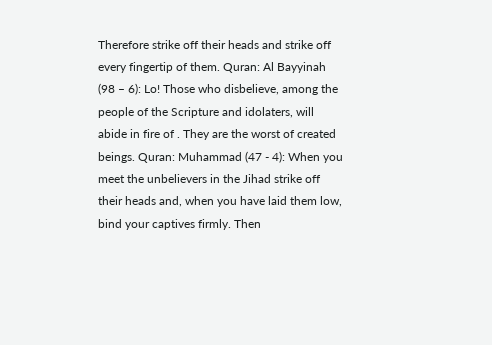Therefore strike off their heads and strike off every fingertip of them. Quran: Al Bayyinah (98 – 6): Lo! Those who disbelieve, among the people of the Scripture and idolaters, will abide in fire of . They are the worst of created beings. Quran: Muhammad (47 - 4): When you meet the unbelievers in the Jihad strike off their heads and, when you have laid them low, bind your captives firmly. Then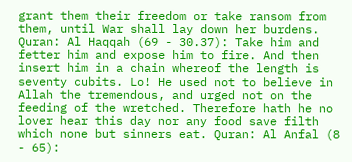grant them their freedom or take ransom from them, until War shall lay down her burdens. Quran: Al Haqqah (69 - 30.37): Take him and fetter him and expose him to fire. And then insert him in a chain whereof the length is seventy cubits. Lo! He used not to believe in Allah the tremendous, and urged not on the feeding of the wretched. Therefore hath he no lover hear this day nor any food save filth which none but sinners eat. Quran: Al Anfal (8 - 65):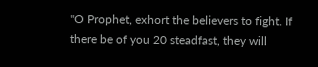"O Prophet, exhort the believers to fight. If there be of you 20 steadfast, they will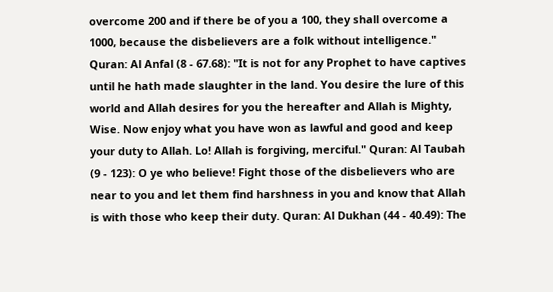overcome 200 and if there be of you a 100, they shall overcome a 1000, because the disbelievers are a folk without intelligence." Quran: Al Anfal (8 - 67.68): "It is not for any Prophet to have captives until he hath made slaughter in the land. You desire the lure of this world and Allah desires for you the hereafter and Allah is Mighty, Wise. Now enjoy what you have won as lawful and good and keep your duty to Allah. Lo! Allah is forgiving, merciful." Quran: Al Taubah (9 - 123): O ye who believe! Fight those of the disbelievers who are near to you and let them find harshness in you and know that Allah is with those who keep their duty. Quran: Al Dukhan (44 - 40.49): The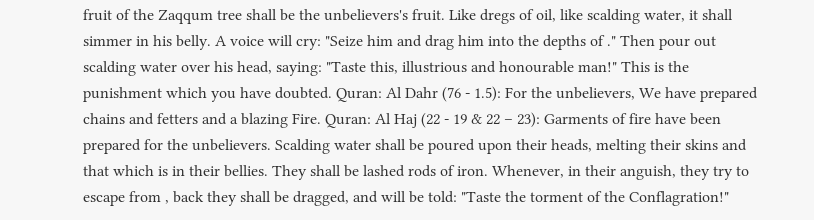fruit of the Zaqqum tree shall be the unbelievers's fruit. Like dregs of oil, like scalding water, it shall simmer in his belly. A voice will cry: "Seize him and drag him into the depths of ." Then pour out scalding water over his head, saying: "Taste this, illustrious and honourable man!" This is the punishment which you have doubted. Quran: Al Dahr (76 - 1.5): For the unbelievers, We have prepared chains and fetters and a blazing Fire. Quran: Al Haj (22 - 19 & 22 – 23): Garments of fire have been prepared for the unbelievers. Scalding water shall be poured upon their heads, melting their skins and that which is in their bellies. They shall be lashed rods of iron. Whenever, in their anguish, they try to escape from , back they shall be dragged, and will be told: "Taste the torment of the Conflagration!"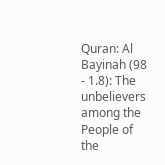Quran: Al Bayinah (98 - 1.8): The unbelievers among the People of the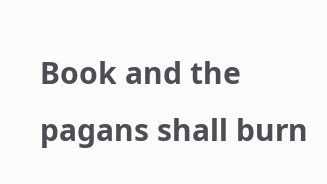Book and the pagans shall burn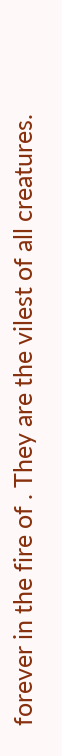forever in the fire of . They are the vilest of all creatures.